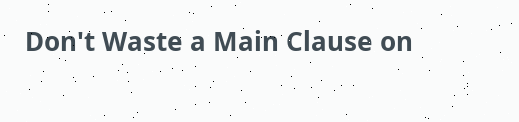Don't Waste a Main Clause on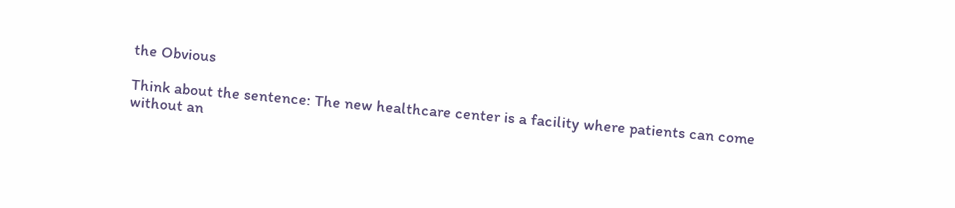the Obvious

Think about the sentence: The new healthcare center is a facility where patients can come without an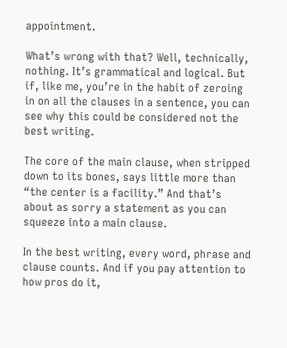appointment.

What’s wrong with that? Well, technically, nothing. It’s grammatical and logical. But if, like me, you’re in the habit of zeroing in on all the clauses in a sentence, you can see why this could be considered not the best writing.

The core of the main clause, when stripped down to its bones, says little more than “the center is a facility.” And that’s about as sorry a statement as you can squeeze into a main clause.

In the best writing, every word, phrase and clause counts. And if you pay attention to how pros do it,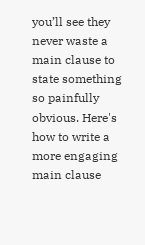you’ll see they never waste a main clause to state something so painfully obvious. Here's how to write a more engaging main clause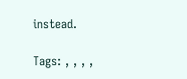instead.

Tags: , , , ,